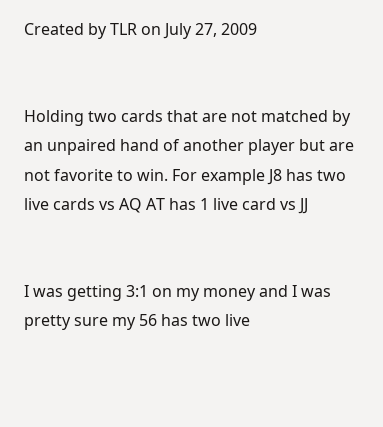Created by TLR on July 27, 2009


Holding two cards that are not matched by an unpaired hand of another player but are not favorite to win. For example J8 has two live cards vs AQ AT has 1 live card vs JJ


I was getting 3:1 on my money and I was pretty sure my 56 has two live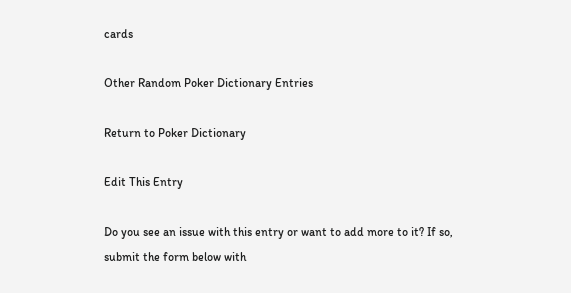cards

Other Random Poker Dictionary Entries

Return to Poker Dictionary

Edit This Entry

Do you see an issue with this entry or want to add more to it? If so, submit the form below with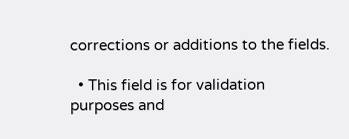corrections or additions to the fields.

  • This field is for validation purposes and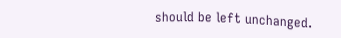should be left unchanged.